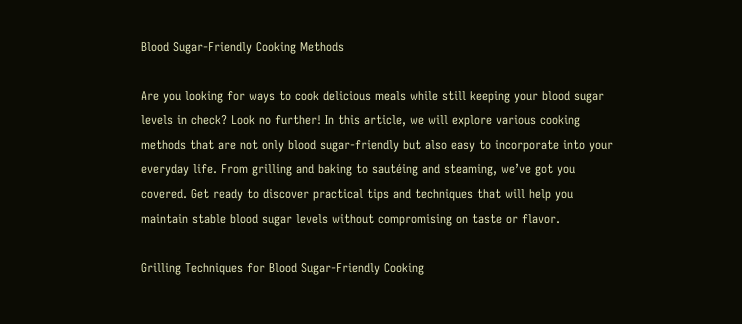Blood Sugar-Friendly Cooking Methods

Are you looking for ways to cook delicious meals while still keeping your blood sugar levels in check? Look no further! In this article, we will explore various cooking methods that are not only blood sugar-friendly but also easy to incorporate into your everyday life. From grilling and baking to sautéing and steaming, we’ve got you covered. Get ready to discover practical tips and techniques that will help you maintain stable blood sugar levels without compromising on taste or flavor.

Grilling Techniques for Blood Sugar-Friendly Cooking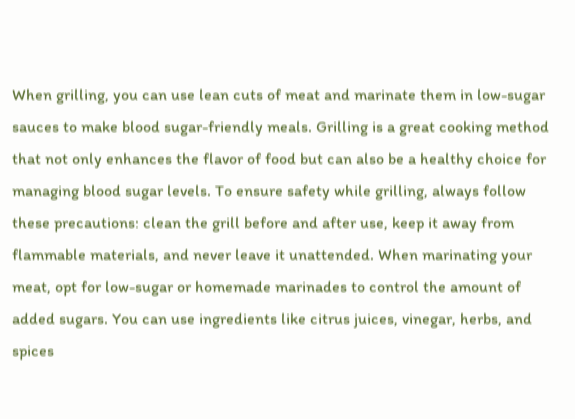When grilling, you can use lean cuts of meat and marinate them in low-sugar sauces to make blood sugar-friendly meals. Grilling is a great cooking method that not only enhances the flavor of food but can also be a healthy choice for managing blood sugar levels. To ensure safety while grilling, always follow these precautions: clean the grill before and after use, keep it away from flammable materials, and never leave it unattended. When marinating your meat, opt for low-sugar or homemade marinades to control the amount of added sugars. You can use ingredients like citrus juices, vinegar, herbs, and spices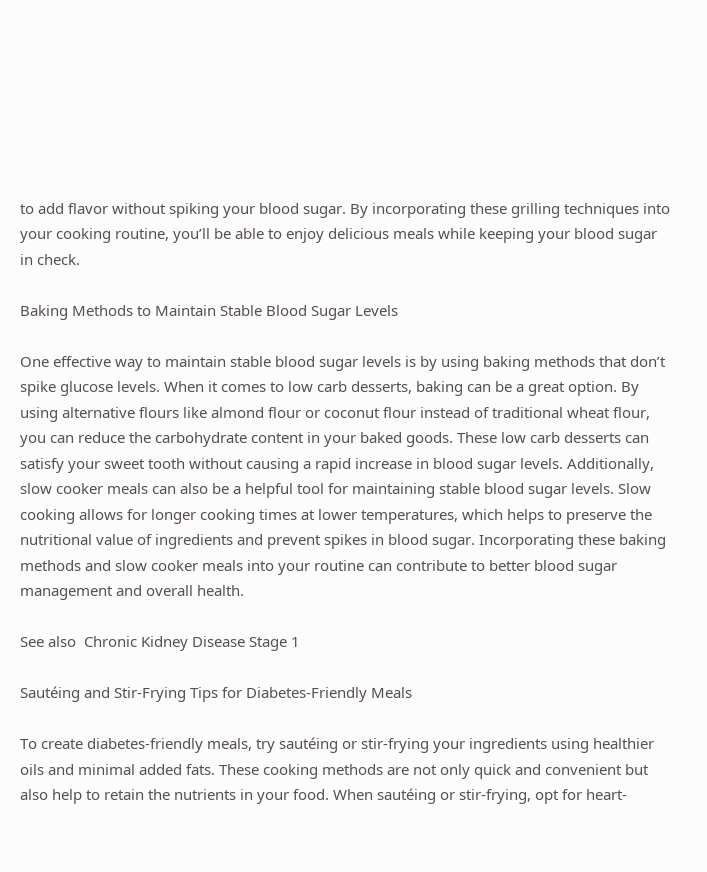to add flavor without spiking your blood sugar. By incorporating these grilling techniques into your cooking routine, you’ll be able to enjoy delicious meals while keeping your blood sugar in check.

Baking Methods to Maintain Stable Blood Sugar Levels

One effective way to maintain stable blood sugar levels is by using baking methods that don’t spike glucose levels. When it comes to low carb desserts, baking can be a great option. By using alternative flours like almond flour or coconut flour instead of traditional wheat flour, you can reduce the carbohydrate content in your baked goods. These low carb desserts can satisfy your sweet tooth without causing a rapid increase in blood sugar levels. Additionally, slow cooker meals can also be a helpful tool for maintaining stable blood sugar levels. Slow cooking allows for longer cooking times at lower temperatures, which helps to preserve the nutritional value of ingredients and prevent spikes in blood sugar. Incorporating these baking methods and slow cooker meals into your routine can contribute to better blood sugar management and overall health.

See also  Chronic Kidney Disease Stage 1

Sautéing and Stir-Frying Tips for Diabetes-Friendly Meals

To create diabetes-friendly meals, try sautéing or stir-frying your ingredients using healthier oils and minimal added fats. These cooking methods are not only quick and convenient but also help to retain the nutrients in your food. When sautéing or stir-frying, opt for heart-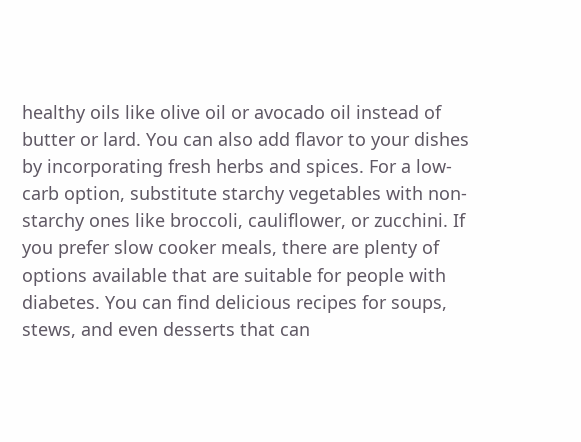healthy oils like olive oil or avocado oil instead of butter or lard. You can also add flavor to your dishes by incorporating fresh herbs and spices. For a low-carb option, substitute starchy vegetables with non-starchy ones like broccoli, cauliflower, or zucchini. If you prefer slow cooker meals, there are plenty of options available that are suitable for people with diabetes. You can find delicious recipes for soups, stews, and even desserts that can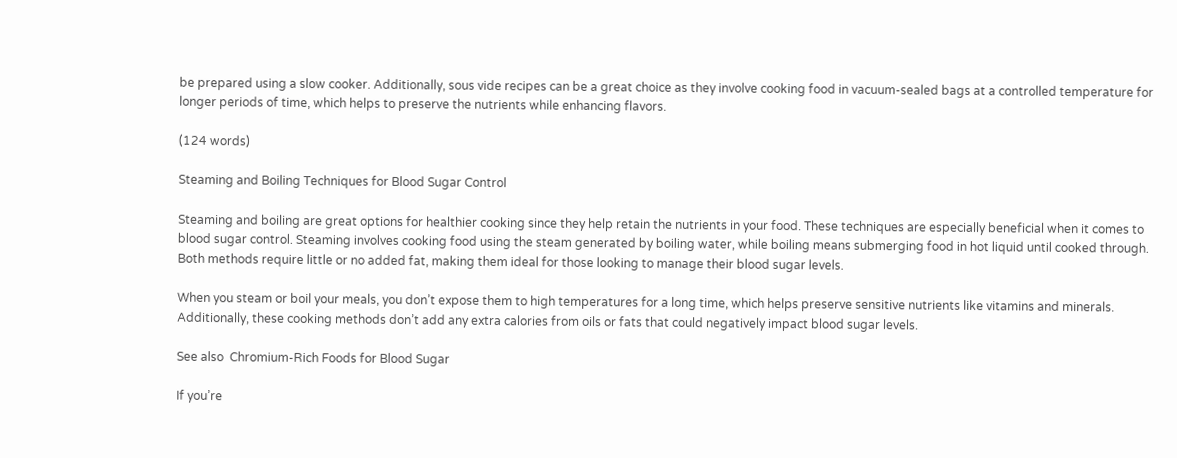be prepared using a slow cooker. Additionally, sous vide recipes can be a great choice as they involve cooking food in vacuum-sealed bags at a controlled temperature for longer periods of time, which helps to preserve the nutrients while enhancing flavors.

(124 words)

Steaming and Boiling Techniques for Blood Sugar Control

Steaming and boiling are great options for healthier cooking since they help retain the nutrients in your food. These techniques are especially beneficial when it comes to blood sugar control. Steaming involves cooking food using the steam generated by boiling water, while boiling means submerging food in hot liquid until cooked through. Both methods require little or no added fat, making them ideal for those looking to manage their blood sugar levels.

When you steam or boil your meals, you don’t expose them to high temperatures for a long time, which helps preserve sensitive nutrients like vitamins and minerals. Additionally, these cooking methods don’t add any extra calories from oils or fats that could negatively impact blood sugar levels.

See also  Chromium-Rich Foods for Blood Sugar

If you’re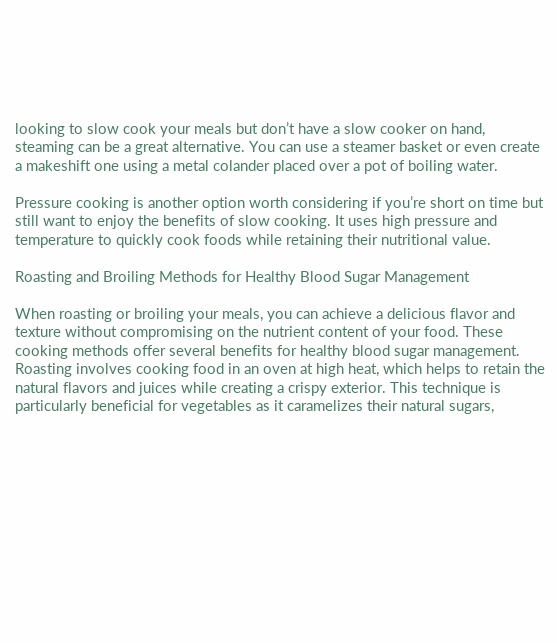looking to slow cook your meals but don’t have a slow cooker on hand, steaming can be a great alternative. You can use a steamer basket or even create a makeshift one using a metal colander placed over a pot of boiling water.

Pressure cooking is another option worth considering if you’re short on time but still want to enjoy the benefits of slow cooking. It uses high pressure and temperature to quickly cook foods while retaining their nutritional value.

Roasting and Broiling Methods for Healthy Blood Sugar Management

When roasting or broiling your meals, you can achieve a delicious flavor and texture without compromising on the nutrient content of your food. These cooking methods offer several benefits for healthy blood sugar management. Roasting involves cooking food in an oven at high heat, which helps to retain the natural flavors and juices while creating a crispy exterior. This technique is particularly beneficial for vegetables as it caramelizes their natural sugars,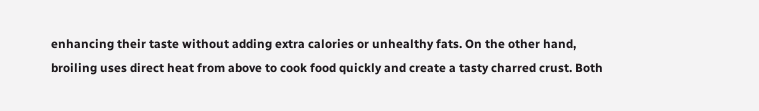enhancing their taste without adding extra calories or unhealthy fats. On the other hand, broiling uses direct heat from above to cook food quickly and create a tasty charred crust. Both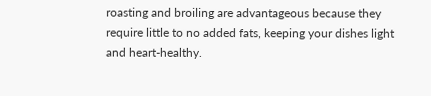roasting and broiling are advantageous because they require little to no added fats, keeping your dishes light and heart-healthy.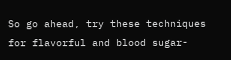So go ahead, try these techniques for flavorful and blood sugar-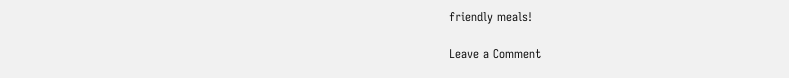friendly meals!

Leave a Comment